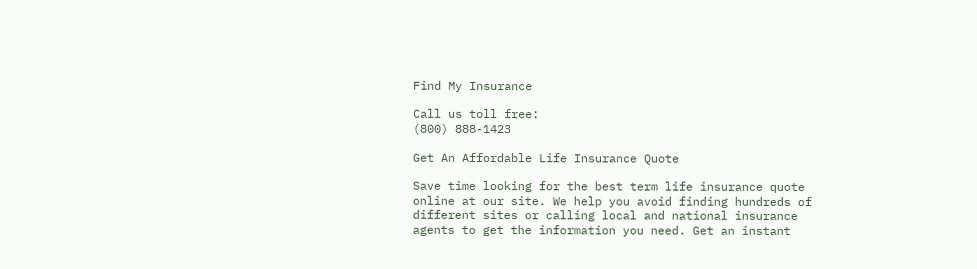Find My Insurance

Call us toll free:
(800) 888-1423

Get An Affordable Life Insurance Quote

Save time looking for the best term life insurance quote online at our site. We help you avoid finding hundreds of different sites or calling local and national insurance agents to get the information you need. Get an instant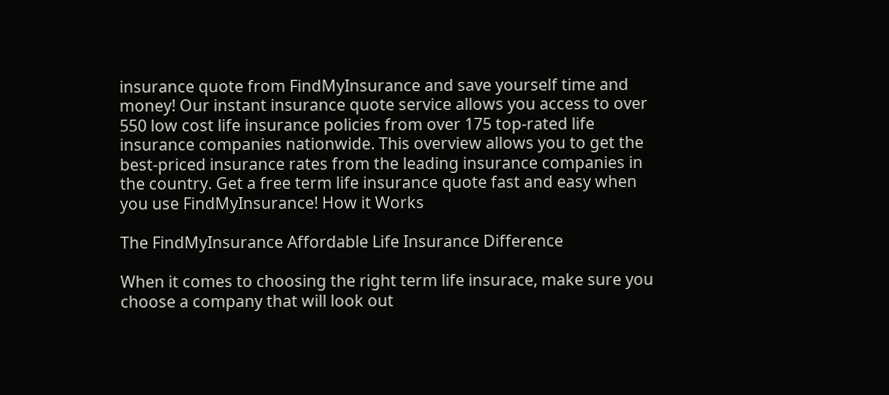insurance quote from FindMyInsurance and save yourself time and money! Our instant insurance quote service allows you access to over 550 low cost life insurance policies from over 175 top-rated life insurance companies nationwide. This overview allows you to get the best-priced insurance rates from the leading insurance companies in the country. Get a free term life insurance quote fast and easy when you use FindMyInsurance! How it Works

The FindMyInsurance Affordable Life Insurance Difference

When it comes to choosing the right term life insurace, make sure you choose a company that will look out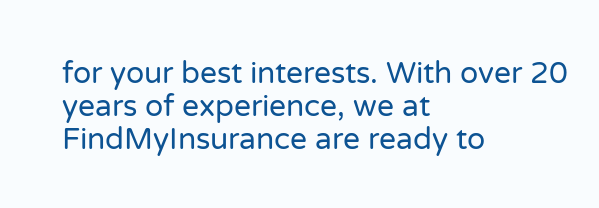for your best interests. With over 20 years of experience, we at FindMyInsurance are ready to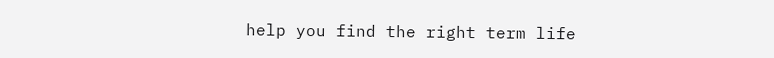help you find the right term life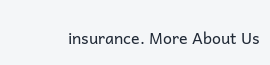insurance. More About Us